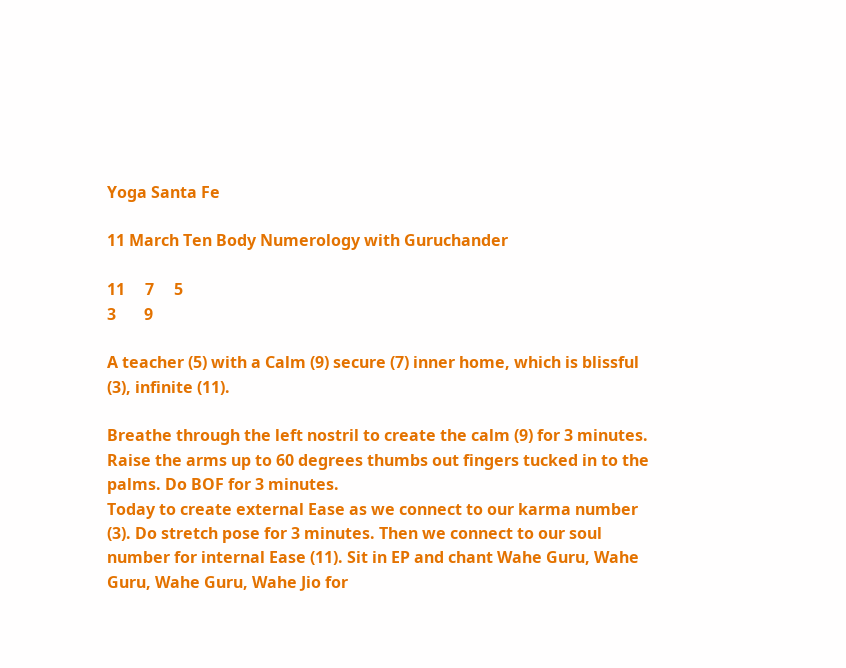Yoga Santa Fe

11 March Ten Body Numerology with Guruchander

11     7     5
3       9

A teacher (5) with a Calm (9) secure (7) inner home, which is blissful (3), infinite (11).

Breathe through the left nostril to create the calm (9) for 3 minutes. Raise the arms up to 60 degrees thumbs out fingers tucked in to the palms. Do BOF for 3 minutes.
Today to create external Ease as we connect to our karma number (3). Do stretch pose for 3 minutes. Then we connect to our soul number for internal Ease (11). Sit in EP and chant Wahe Guru, Wahe Guru, Wahe Guru, Wahe Jio for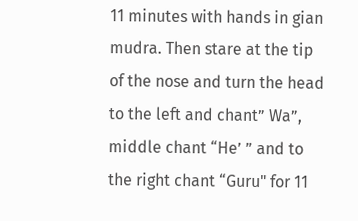11 minutes with hands in gian mudra. Then stare at the tip of the nose and turn the head to the left and chant” Wa”, middle chant “He’ ” and to the right chant “Guru" for 11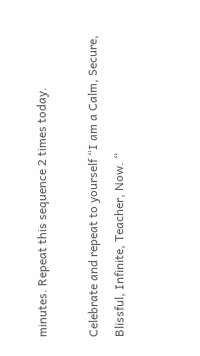minutes. Repeat this sequence 2 times today.

Celebrate and repeat to yourself “I am a Calm, Secure, Blissful, Infinite, Teacher, Now. “